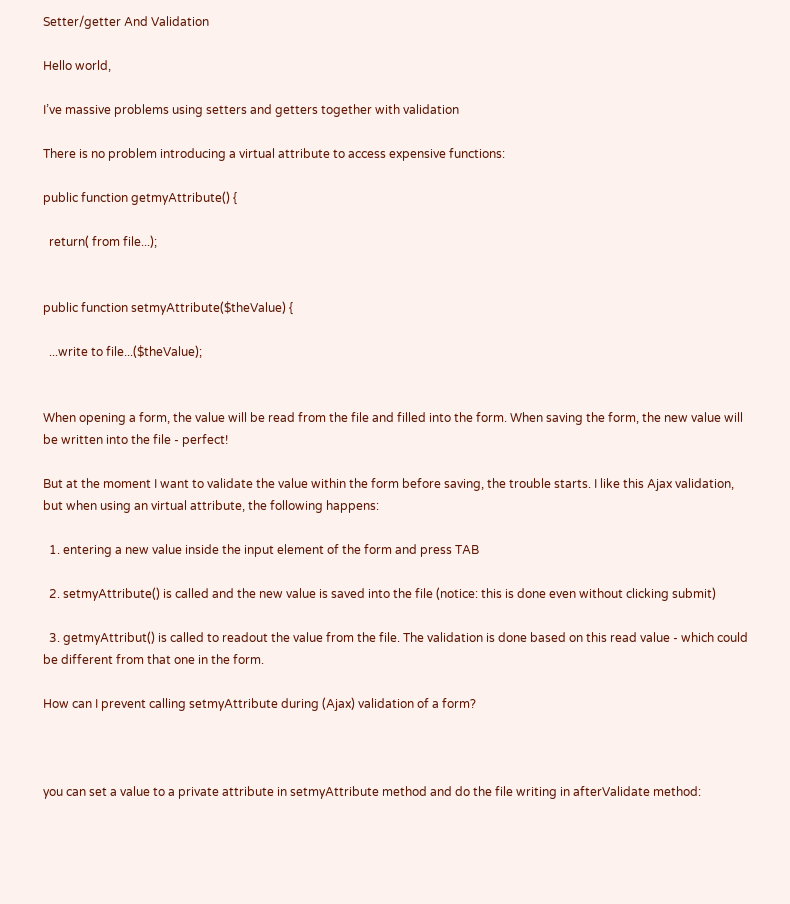Setter/getter And Validation

Hello world,

I’ve massive problems using setters and getters together with validation

There is no problem introducing a virtual attribute to access expensive functions:

public function getmyAttribute() {

  return( from file...);


public function setmyAttribute($theValue) {

  ...write to file...($theValue);


When opening a form, the value will be read from the file and filled into the form. When saving the form, the new value will be written into the file - perfect!

But at the moment I want to validate the value within the form before saving, the trouble starts. I like this Ajax validation, but when using an virtual attribute, the following happens:

  1. entering a new value inside the input element of the form and press TAB

  2. setmyAttribute() is called and the new value is saved into the file (notice: this is done even without clicking submit)

  3. getmyAttribut() is called to readout the value from the file. The validation is done based on this read value - which could be different from that one in the form.

How can I prevent calling setmyAttribute during (Ajax) validation of a form?



you can set a value to a private attribute in setmyAttribute method and do the file writing in afterValidate method: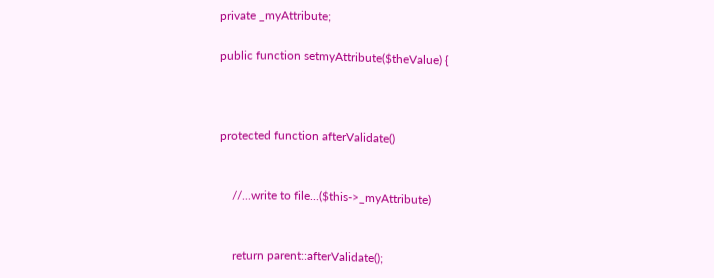private _myAttribute;

public function setmyAttribute($theValue) {



protected function afterValidate()


    //...write to file...($this->_myAttribute)


    return parent::afterValidate();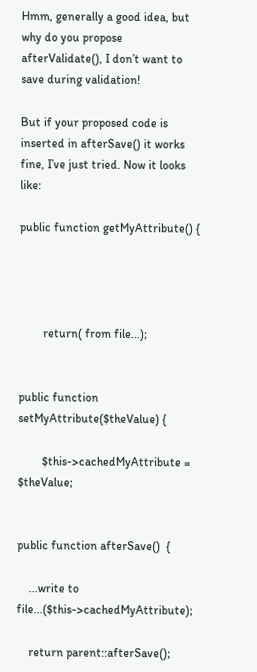Hmm, generally a good idea, but why do you propose afterValidate(), I don’t want to save during validation!

But if your proposed code is inserted in afterSave() it works fine, I’ve just tried. Now it looks like:

public function getMyAttribute() {




        return( from file...);


public function setMyAttribute($theValue) {

        $this->cachedMyAttribute = $theValue;


public function afterSave()  {

    ...write to file...($this->cachedMyAttribute);

    return parent::afterSave();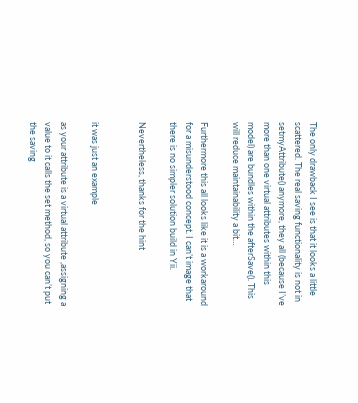The only drawback I see is that it looks a little scattered. The real saving functionality is not in setmyAttribute() anymore, they all (because I’ve more than one virtual attributes within this model) are bundles within the afterSave(). This will reduce maintainability a bit…

Furthermore this all looks like it is a workaround for a misunderstood concept. I can’t image that there is no simpler solution build in Yii.

Nevertheless, thanks for the hint


it was just an example

as your attribute is a virtual attribute ,assigning a value to it calls the set method, so you can’t put the saving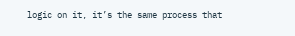logic on it, it’s the same process that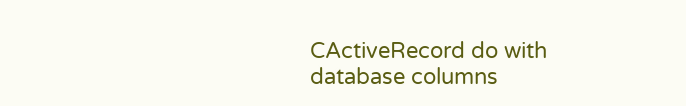CActiveRecord do with database columns